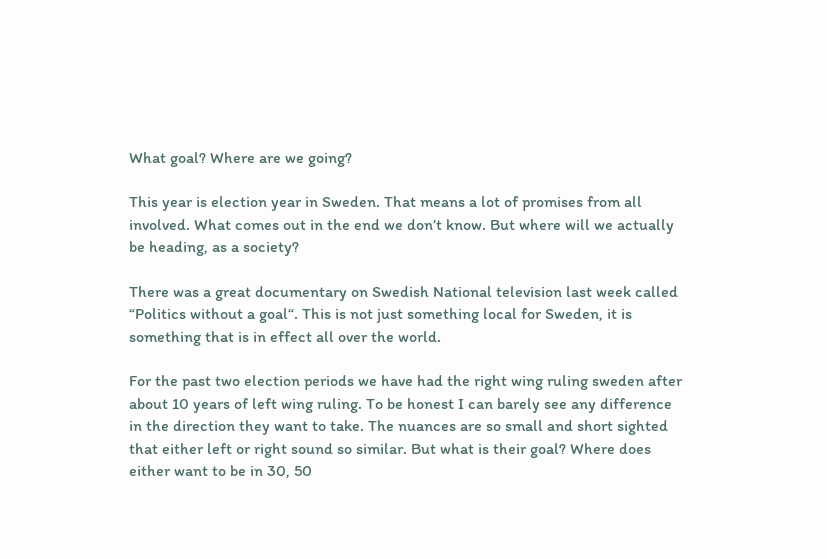What goal? Where are we going?

This year is election year in Sweden. That means a lot of promises from all involved. What comes out in the end we don’t know. But where will we actually be heading, as a society?

There was a great documentary on Swedish National television last week called “Politics without a goal“. This is not just something local for Sweden, it is something that is in effect all over the world.

For the past two election periods we have had the right wing ruling sweden after about 10 years of left wing ruling. To be honest I can barely see any difference in the direction they want to take. The nuances are so small and short sighted that either left or right sound so similar. But what is their goal? Where does either want to be in 30, 50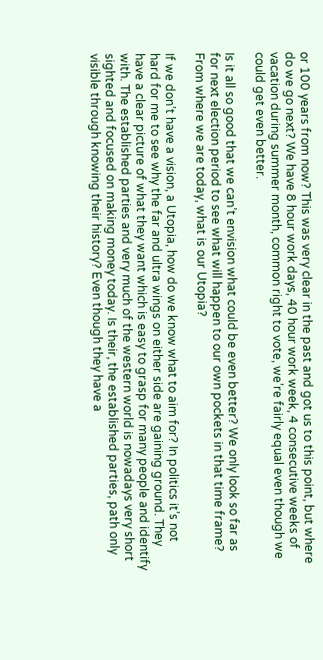or 100 years from now? This was very clear in the past and got us to this point, but where do we go next? We have 8 hour work days, 40 hour work week, 4 consecutive weeks of vacation during summer month, common right to vote, we’re fairly equal even though we could get even better.

Is it all so good that we can’t envision what could be even better? We only look so far as for next election period to see what will happen to our own pockets in that time frame? From where we are today, what is our Utopia?

If we don’t have a vision, a Utopia, how do we know what to aim for? In politics it’s not hard for me to see why the far and ultra wings on either side are gaining ground. They have a clear picture of what they want which is easy to grasp for many people and identify with. The established parties and very much of the western world is nowadays very short sighted and focused on making money today. Is their, the established parties, path only visible through knowing their history? Even though they have a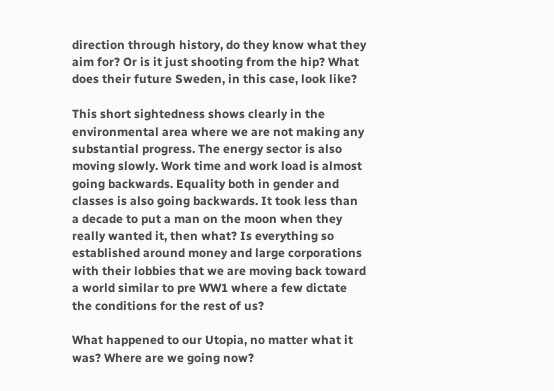direction through history, do they know what they aim for? Or is it just shooting from the hip? What does their future Sweden, in this case, look like?

This short sightedness shows clearly in the environmental area where we are not making any substantial progress. The energy sector is also moving slowly. Work time and work load is almost going backwards. Equality both in gender and classes is also going backwards. It took less than a decade to put a man on the moon when they really wanted it, then what? Is everything so established around money and large corporations with their lobbies that we are moving back toward a world similar to pre WW1 where a few dictate the conditions for the rest of us?

What happened to our Utopia, no matter what it was? Where are we going now?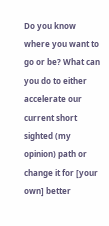Do you know where you want to go or be? What can you do to either accelerate our current short sighted (my opinion) path or change it for [your own] better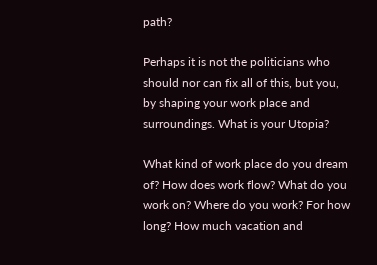path?

Perhaps it is not the politicians who should nor can fix all of this, but you, by shaping your work place and surroundings. What is your Utopia?

What kind of work place do you dream of? How does work flow? What do you work on? Where do you work? For how long? How much vacation and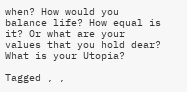when? How would you balance life? How equal is it? Or what are your values that you hold dear? What is your Utopia?

Tagged , ,